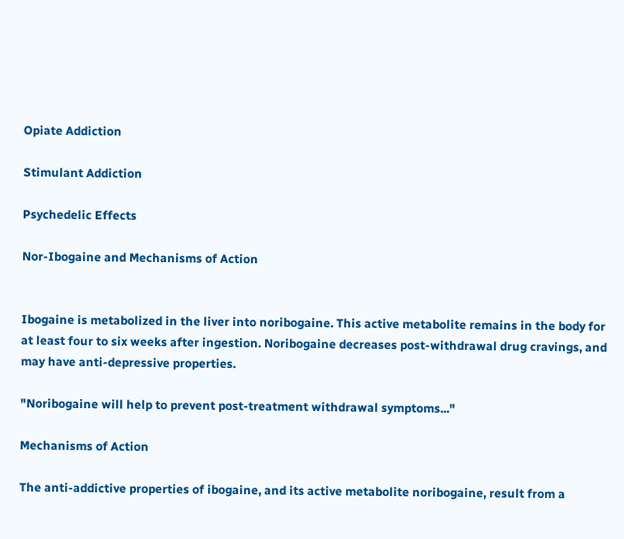Opiate Addiction

Stimulant Addiction

Psychedelic Effects

Nor-Ibogaine and Mechanisms of Action


Ibogaine is metabolized in the liver into noribogaine. This active metabolite remains in the body for at least four to six weeks after ingestion. Noribogaine decreases post-withdrawal drug cravings, and may have anti-depressive properties.

"Noribogaine will help to prevent post-treatment withdrawal symptoms..."

Mechanisms of Action

The anti-addictive properties of ibogaine, and its active metabolite noribogaine, result from a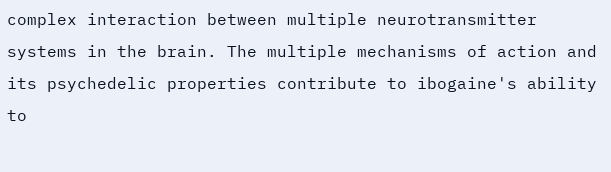complex interaction between multiple neurotransmitter systems in the brain. The multiple mechanisms of action and its psychedelic properties contribute to ibogaine's ability to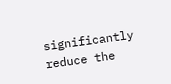significantly reduce the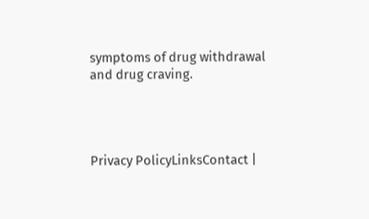symptoms of drug withdrawal and drug craving.




Privacy PolicyLinksContact |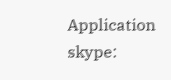Application      skype: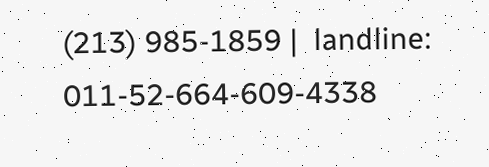(213) 985-1859 |  landline: 011-52-664-609-4338